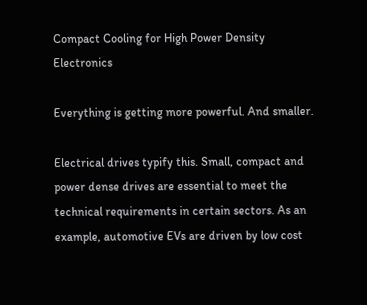Compact Cooling for High Power Density Electronics

Everything is getting more powerful. And smaller.

Electrical drives typify this. Small, compact and power dense drives are essential to meet the technical requirements in certain sectors. As an example, automotive EVs are driven by low cost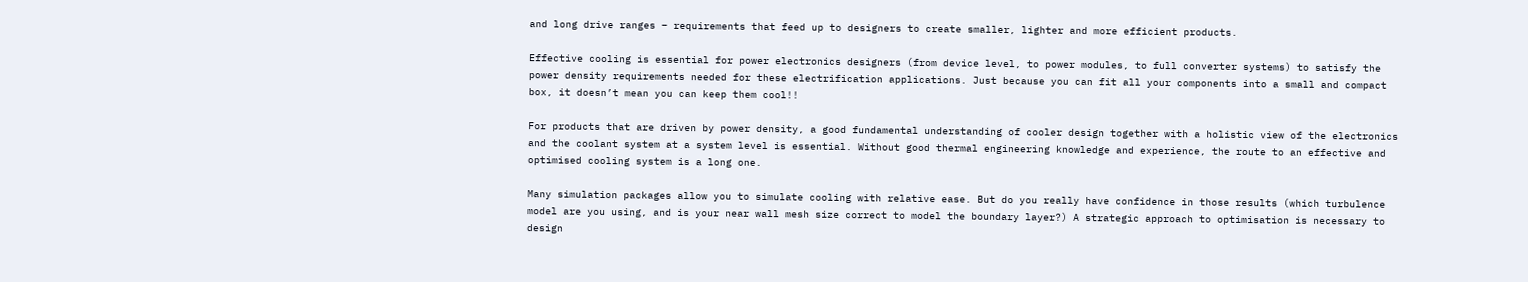and long drive ranges – requirements that feed up to designers to create smaller, lighter and more efficient products.

Effective cooling is essential for power electronics designers (from device level, to power modules, to full converter systems) to satisfy the power density requirements needed for these electrification applications. Just because you can fit all your components into a small and compact box, it doesn’t mean you can keep them cool!!

For products that are driven by power density, a good fundamental understanding of cooler design together with a holistic view of the electronics and the coolant system at a system level is essential. Without good thermal engineering knowledge and experience, the route to an effective and optimised cooling system is a long one.

Many simulation packages allow you to simulate cooling with relative ease. But do you really have confidence in those results (which turbulence model are you using, and is your near wall mesh size correct to model the boundary layer?) A strategic approach to optimisation is necessary to design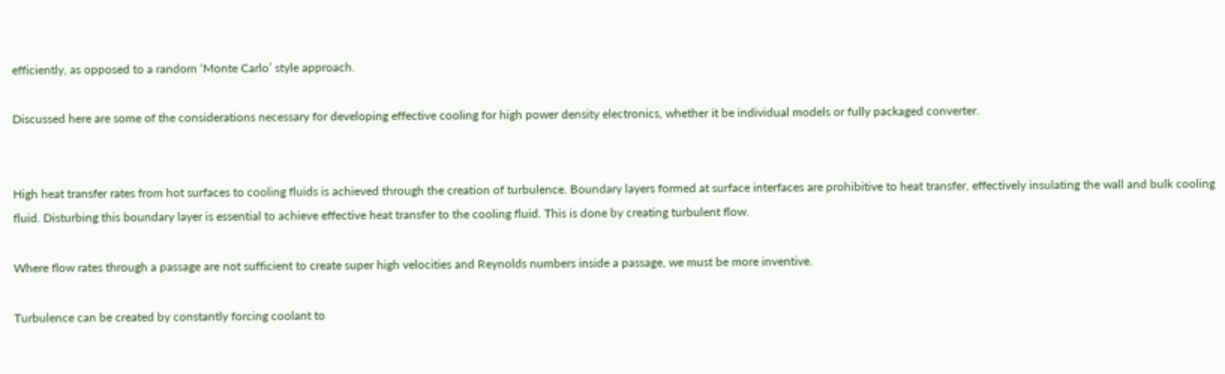efficiently, as opposed to a random ‘Monte Carlo’ style approach.

Discussed here are some of the considerations necessary for developing effective cooling for high power density electronics, whether it be individual models or fully packaged converter.


High heat transfer rates from hot surfaces to cooling fluids is achieved through the creation of turbulence. Boundary layers formed at surface interfaces are prohibitive to heat transfer, effectively insulating the wall and bulk cooling fluid. Disturbing this boundary layer is essential to achieve effective heat transfer to the cooling fluid. This is done by creating turbulent flow.

Where flow rates through a passage are not sufficient to create super high velocities and Reynolds numbers inside a passage, we must be more inventive.

Turbulence can be created by constantly forcing coolant to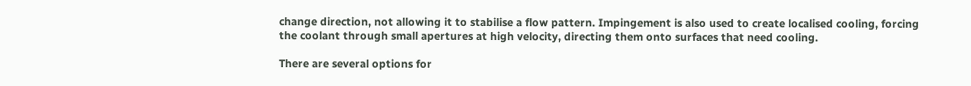change direction, not allowing it to stabilise a flow pattern. Impingement is also used to create localised cooling, forcing the coolant through small apertures at high velocity, directing them onto surfaces that need cooling.

There are several options for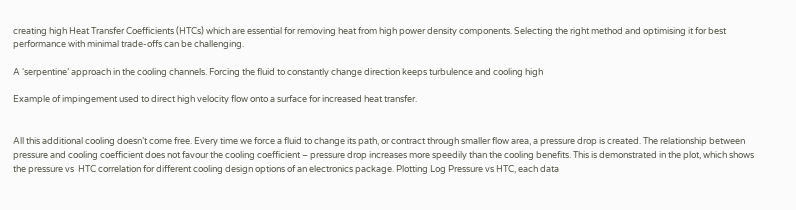creating high Heat Transfer Coefficients (HTCs) which are essential for removing heat from high power density components. Selecting the right method and optimising it for best performance with minimal trade-offs can be challenging.

A ‘serpentine’ approach in the cooling channels. Forcing the fluid to constantly change direction keeps turbulence and cooling high

Example of impingement used to direct high velocity flow onto a surface for increased heat transfer.


All this additional cooling doesn’t come free. Every time we force a fluid to change its path, or contract through smaller flow area, a pressure drop is created. The relationship between pressure and cooling coefficient does not favour the cooling coefficient – pressure drop increases more speedily than the cooling benefits. This is demonstrated in the plot, which shows the pressure vs  HTC correlation for different cooling design options of an electronics package. Plotting Log Pressure vs HTC, each data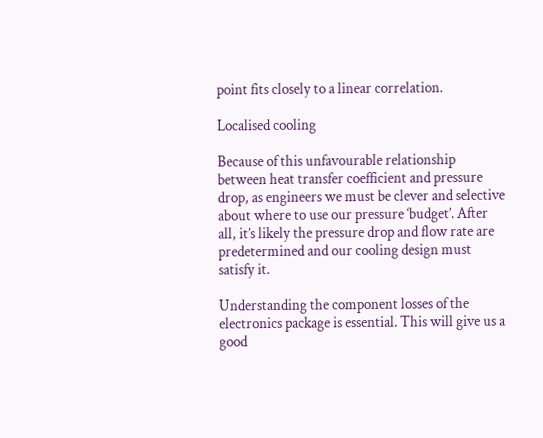point fits closely to a linear correlation.

Localised cooling

Because of this unfavourable relationship between heat transfer coefficient and pressure drop, as engineers we must be clever and selective about where to use our pressure ‘budget’. After all, it’s likely the pressure drop and flow rate are predetermined and our cooling design must satisfy it.

Understanding the component losses of the electronics package is essential. This will give us a good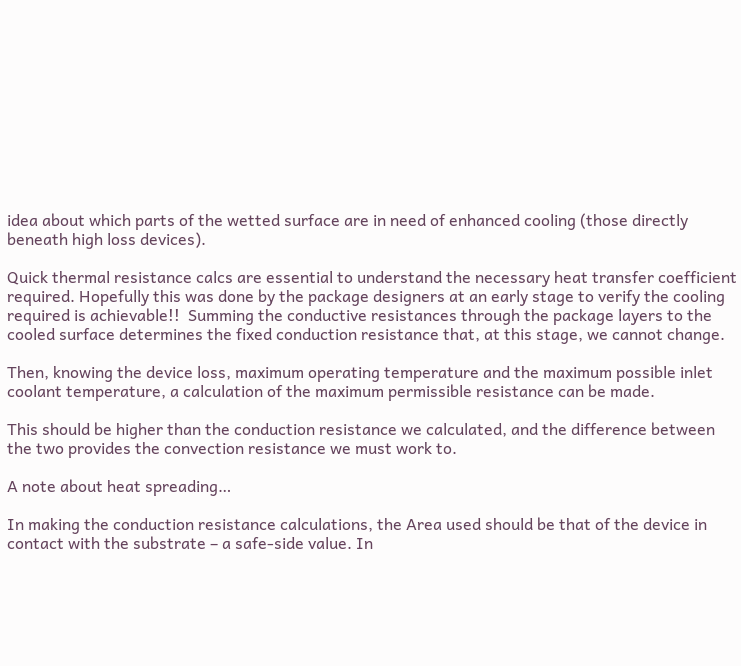idea about which parts of the wetted surface are in need of enhanced cooling (those directly beneath high loss devices).

Quick thermal resistance calcs are essential to understand the necessary heat transfer coefficient required. Hopefully this was done by the package designers at an early stage to verify the cooling required is achievable!!  Summing the conductive resistances through the package layers to the cooled surface determines the fixed conduction resistance that, at this stage, we cannot change.

Then, knowing the device loss, maximum operating temperature and the maximum possible inlet coolant temperature, a calculation of the maximum permissible resistance can be made.

This should be higher than the conduction resistance we calculated, and the difference between the two provides the convection resistance we must work to.

A note about heat spreading…

In making the conduction resistance calculations, the Area used should be that of the device in contact with the substrate – a safe-side value. In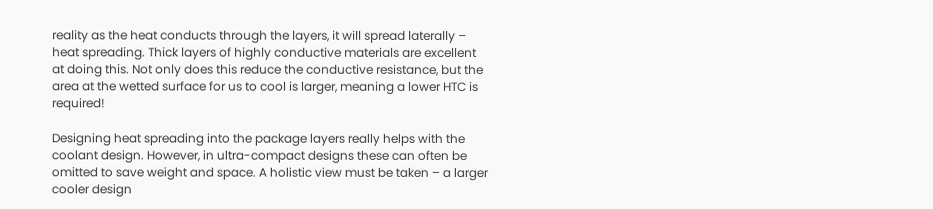reality as the heat conducts through the layers, it will spread laterally – heat spreading. Thick layers of highly conductive materials are excellent at doing this. Not only does this reduce the conductive resistance, but the area at the wetted surface for us to cool is larger, meaning a lower HTC is required!

Designing heat spreading into the package layers really helps with the coolant design. However, in ultra-compact designs these can often be omitted to save weight and space. A holistic view must be taken – a larger cooler design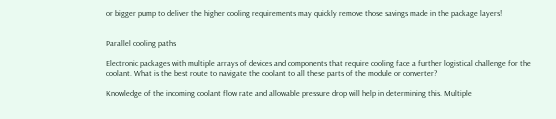or bigger pump to deliver the higher cooling requirements may quickly remove those savings made in the package layers!


Parallel cooling paths

Electronic packages with multiple arrays of devices and components that require cooling face a further logistical challenge for the coolant. What is the best route to navigate the coolant to all these parts of the module or converter?

Knowledge of the incoming coolant flow rate and allowable pressure drop will help in determining this. Multiple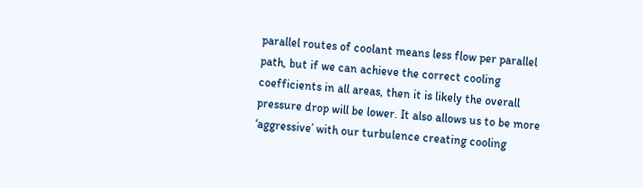parallel routes of coolant means less flow per parallel path, but if we can achieve the correct cooling coefficients in all areas, then it is likely the overall pressure drop will be lower. It also allows us to be more ‘aggressive’ with our turbulence creating cooling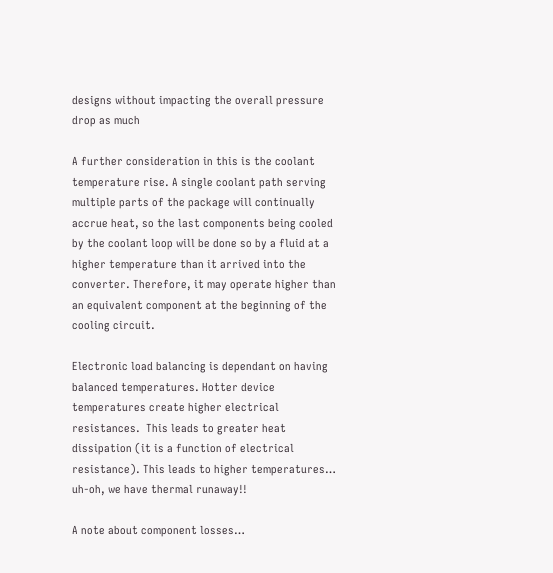designs without impacting the overall pressure drop as much

A further consideration in this is the coolant temperature rise. A single coolant path serving multiple parts of the package will continually accrue heat, so the last components being cooled by the coolant loop will be done so by a fluid at a higher temperature than it arrived into the converter. Therefore, it may operate higher than an equivalent component at the beginning of the cooling circuit.

Electronic load balancing is dependant on having balanced temperatures. Hotter device temperatures create higher electrical resistances.  This leads to greater heat dissipation (it is a function of electrical resistance). This leads to higher temperatures… uh-oh, we have thermal runaway!!

A note about component losses…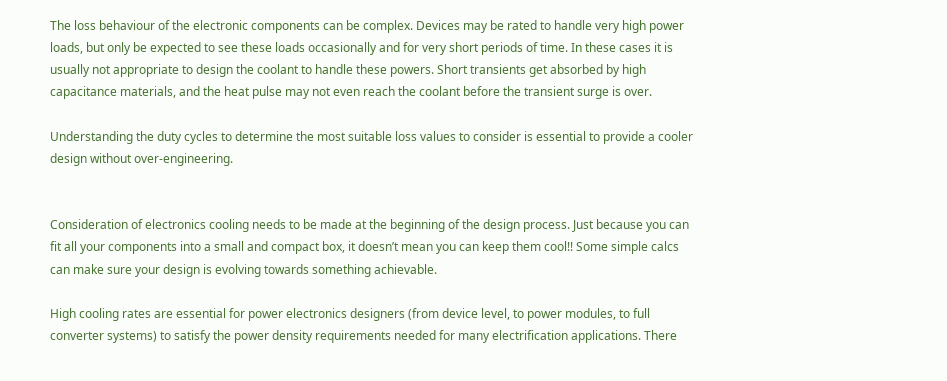The loss behaviour of the electronic components can be complex. Devices may be rated to handle very high power loads, but only be expected to see these loads occasionally and for very short periods of time. In these cases it is usually not appropriate to design the coolant to handle these powers. Short transients get absorbed by high capacitance materials, and the heat pulse may not even reach the coolant before the transient surge is over.

Understanding the duty cycles to determine the most suitable loss values to consider is essential to provide a cooler design without over-engineering.


Consideration of electronics cooling needs to be made at the beginning of the design process. Just because you can fit all your components into a small and compact box, it doesn’t mean you can keep them cool!! Some simple calcs can make sure your design is evolving towards something achievable.

High cooling rates are essential for power electronics designers (from device level, to power modules, to full converter systems) to satisfy the power density requirements needed for many electrification applications. There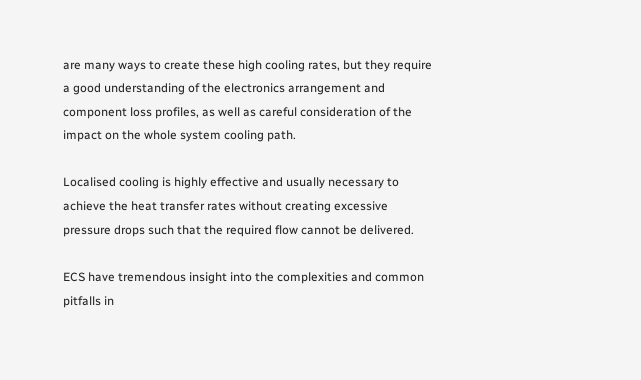are many ways to create these high cooling rates, but they require a good understanding of the electronics arrangement and component loss profiles, as well as careful consideration of the impact on the whole system cooling path.

Localised cooling is highly effective and usually necessary to achieve the heat transfer rates without creating excessive pressure drops such that the required flow cannot be delivered.

ECS have tremendous insight into the complexities and common pitfalls in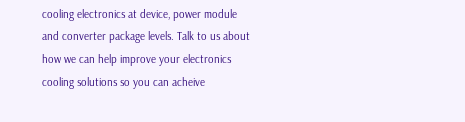cooling electronics at device, power module and converter package levels. Talk to us about how we can help improve your electronics cooling solutions so you can acheive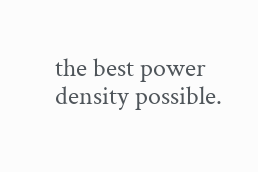the best power density possible.